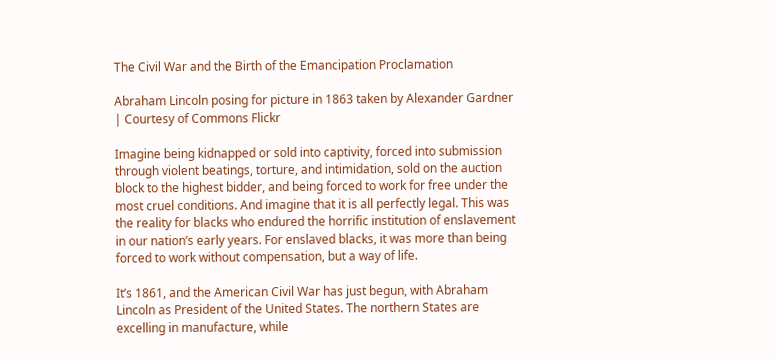The Civil War and the Birth of the Emancipation Proclamation

Abraham Lincoln posing for picture in 1863 taken by Alexander Gardner | Courtesy of Commons Flickr

Imagine being kidnapped or sold into captivity, forced into submission through violent beatings, torture, and intimidation, sold on the auction block to the highest bidder, and being forced to work for free under the most cruel conditions. And imagine that it is all perfectly legal. This was the reality for blacks who endured the horrific institution of enslavement in our nation’s early years. For enslaved blacks, it was more than being forced to work without compensation, but a way of life.

It’s 1861, and the American Civil War has just begun, with Abraham Lincoln as President of the United States. The northern States are excelling in manufacture, while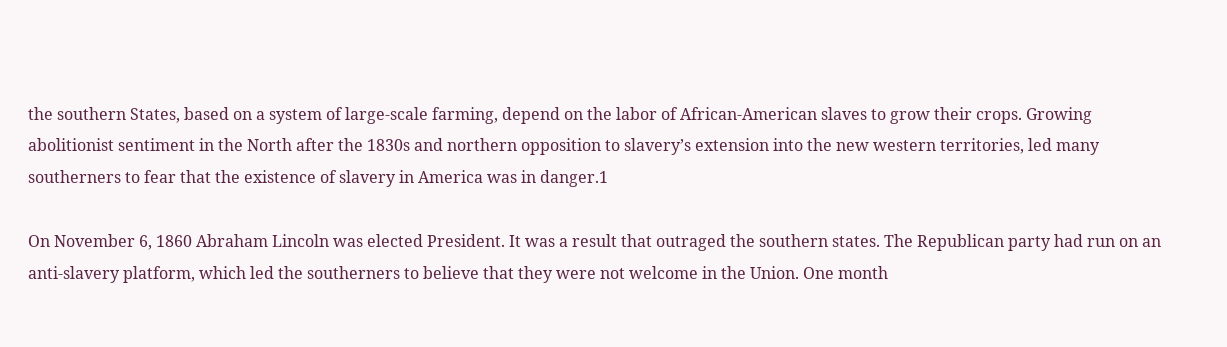the southern States, based on a system of large-scale farming, depend on the labor of African-American slaves to grow their crops. Growing abolitionist sentiment in the North after the 1830s and northern opposition to slavery’s extension into the new western territories, led many southerners to fear that the existence of slavery in America was in danger.1

On November 6, 1860 Abraham Lincoln was elected President. It was a result that outraged the southern states. The Republican party had run on an anti-slavery platform, which led the southerners to believe that they were not welcome in the Union. One month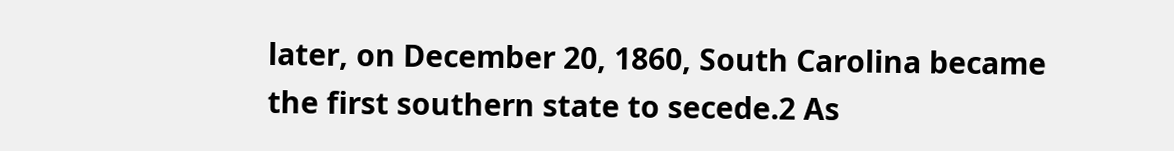later, on December 20, 1860, South Carolina became the first southern state to secede.2 As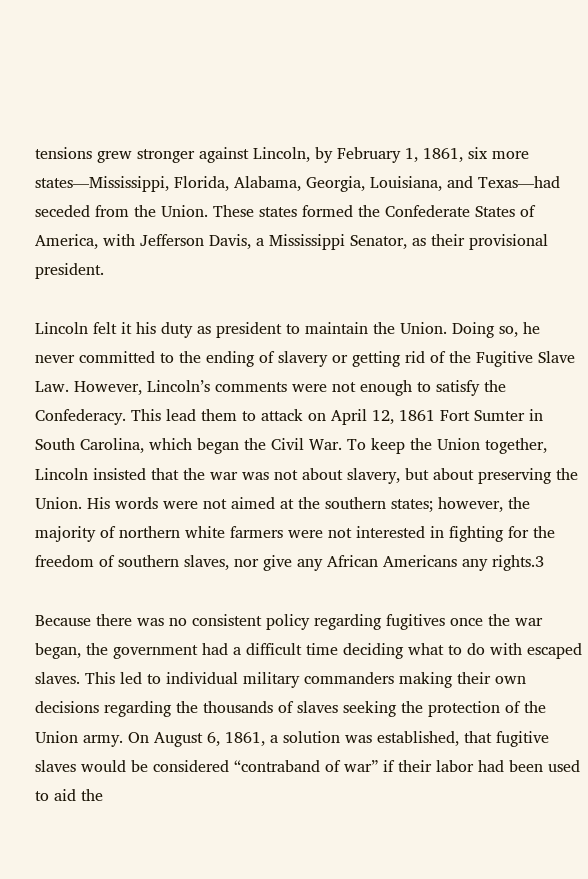tensions grew stronger against Lincoln, by February 1, 1861, six more states—Mississippi, Florida, Alabama, Georgia, Louisiana, and Texas—had seceded from the Union. These states formed the Confederate States of America, with Jefferson Davis, a Mississippi Senator, as their provisional president.

Lincoln felt it his duty as president to maintain the Union. Doing so, he never committed to the ending of slavery or getting rid of the Fugitive Slave Law. However, Lincoln’s comments were not enough to satisfy the Confederacy. This lead them to attack on April 12, 1861 Fort Sumter in South Carolina, which began the Civil War. To keep the Union together, Lincoln insisted that the war was not about slavery, but about preserving the Union. His words were not aimed at the southern states; however, the majority of northern white farmers were not interested in fighting for the freedom of southern slaves, nor give any African Americans any rights.3

Because there was no consistent policy regarding fugitives once the war began, the government had a difficult time deciding what to do with escaped slaves. This led to individual military commanders making their own decisions regarding the thousands of slaves seeking the protection of the Union army. On August 6, 1861, a solution was established, that fugitive slaves would be considered “contraband of war” if their labor had been used to aid the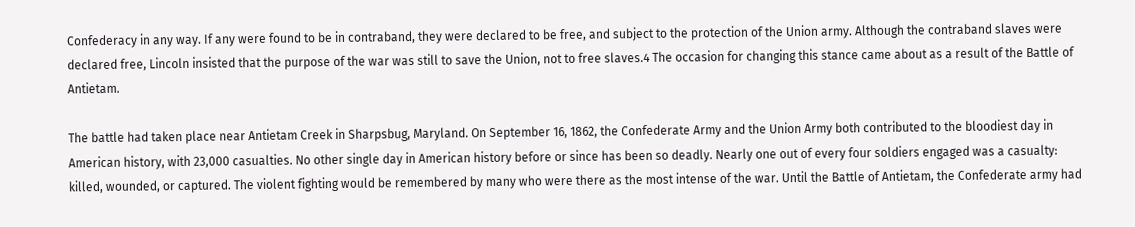Confederacy in any way. If any were found to be in contraband, they were declared to be free, and subject to the protection of the Union army. Although the contraband slaves were declared free, Lincoln insisted that the purpose of the war was still to save the Union, not to free slaves.4 The occasion for changing this stance came about as a result of the Battle of Antietam.

The battle had taken place near Antietam Creek in Sharpsbug, Maryland. On September 16, 1862, the Confederate Army and the Union Army both contributed to the bloodiest day in American history, with 23,000 casualties. No other single day in American history before or since has been so deadly. Nearly one out of every four soldiers engaged was a casualty: killed, wounded, or captured. The violent fighting would be remembered by many who were there as the most intense of the war. Until the Battle of Antietam, the Confederate army had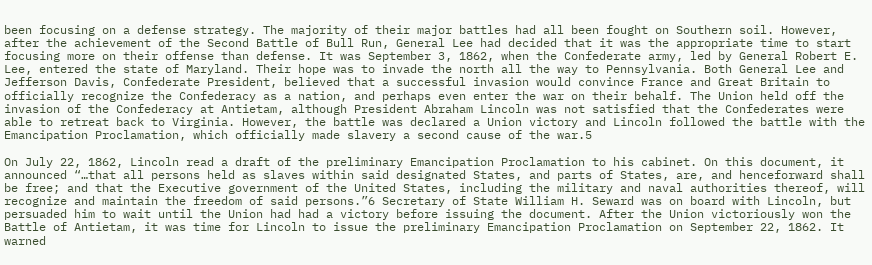been focusing on a defense strategy. The majority of their major battles had all been fought on Southern soil. However, after the achievement of the Second Battle of Bull Run, General Lee had decided that it was the appropriate time to start focusing more on their offense than defense. It was September 3, 1862, when the Confederate army, led by General Robert E. Lee, entered the state of Maryland. Their hope was to invade the north all the way to Pennsylvania. Both General Lee and Jefferson Davis, Confederate President, believed that a successful invasion would convince France and Great Britain to officially recognize the Confederacy as a nation, and perhaps even enter the war on their behalf. The Union held off the invasion of the Confederacy at Antietam, although President Abraham Lincoln was not satisfied that the Confederates were able to retreat back to Virginia. However, the battle was declared a Union victory and Lincoln followed the battle with the Emancipation Proclamation, which officially made slavery a second cause of the war.5

On July 22, 1862, Lincoln read a draft of the preliminary Emancipation Proclamation to his cabinet. On this document, it announced “…that all persons held as slaves within said designated States, and parts of States, are, and henceforward shall be free; and that the Executive government of the United States, including the military and naval authorities thereof, will recognize and maintain the freedom of said persons.”6 Secretary of State William H. Seward was on board with Lincoln, but persuaded him to wait until the Union had had a victory before issuing the document. After the Union victoriously won the Battle of Antietam, it was time for Lincoln to issue the preliminary Emancipation Proclamation on September 22, 1862. It warned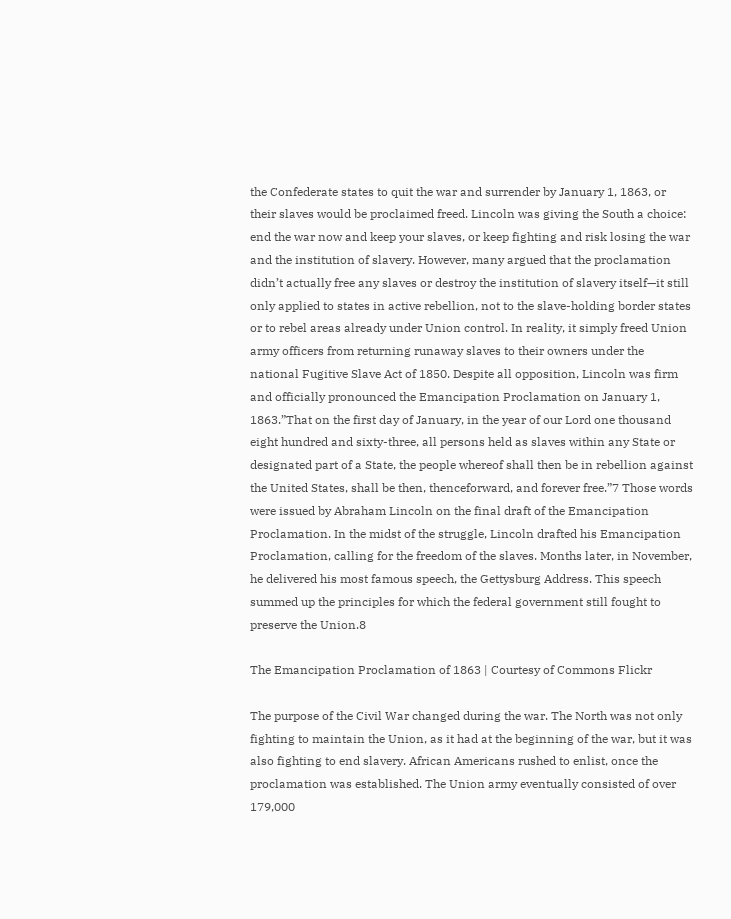the Confederate states to quit the war and surrender by January 1, 1863, or their slaves would be proclaimed freed. Lincoln was giving the South a choice: end the war now and keep your slaves, or keep fighting and risk losing the war and the institution of slavery. However, many argued that the proclamation didn’t actually free any slaves or destroy the institution of slavery itself—it still only applied to states in active rebellion, not to the slave-holding border states or to rebel areas already under Union control. In reality, it simply freed Union army officers from returning runaway slaves to their owners under the national Fugitive Slave Act of 1850. Despite all opposition, Lincoln was firm and officially pronounced the Emancipation Proclamation on January 1, 1863.”That on the first day of January, in the year of our Lord one thousand eight hundred and sixty-three, all persons held as slaves within any State or designated part of a State, the people whereof shall then be in rebellion against the United States, shall be then, thenceforward, and forever free.”7 Those words were issued by Abraham Lincoln on the final draft of the Emancipation Proclamation. In the midst of the struggle, Lincoln drafted his Emancipation Proclamation, calling for the freedom of the slaves. Months later, in November, he delivered his most famous speech, the Gettysburg Address. This speech summed up the principles for which the federal government still fought to preserve the Union.8

The Emancipation Proclamation of 1863 | Courtesy of Commons Flickr

The purpose of the Civil War changed during the war. The North was not only fighting to maintain the Union, as it had at the beginning of the war, but it was also fighting to end slavery. African Americans rushed to enlist, once the proclamation was established. The Union army eventually consisted of over 179,000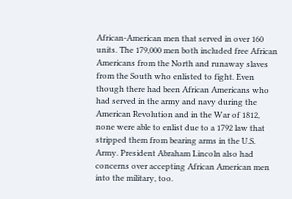African-American men that served in over 160 units. The 179,000 men both included free African Americans from the North and runaway slaves from the South who enlisted to fight. Even though there had been African Americans who had served in the army and navy during the American Revolution and in the War of 1812, none were able to enlist due to a 1792 law that stripped them from bearing arms in the U.S. Army. President Abraham Lincoln also had concerns over accepting African American men into the military, too.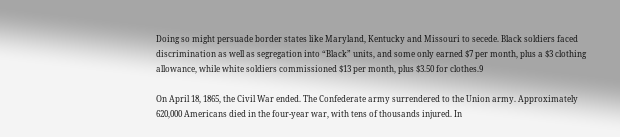Doing so might persuade border states like Maryland, Kentucky and Missouri to secede. Black soldiers faced discrimination as well as segregation into “Black” units, and some only earned $7 per month, plus a $3 clothing allowance, while white soldiers commissioned $13 per month, plus $3.50 for clothes.9

On April 18, 1865, the Civil War ended. The Confederate army surrendered to the Union army. Approximately 620,000 Americans died in the four-year war, with tens of thousands injured. In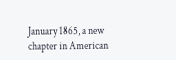January 1865, a new chapter in American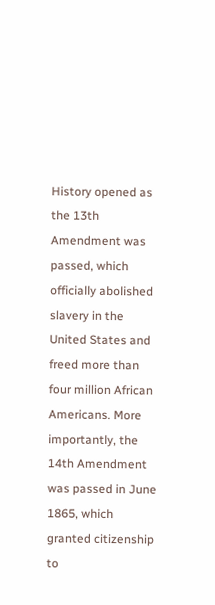History opened as the 13th Amendment was passed, which officially abolished slavery in the United States and freed more than four million African Americans. More importantly, the 14th Amendment was passed in June 1865, which granted citizenship to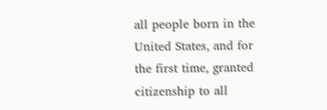all people born in the United States, and for the first time, granted citizenship to all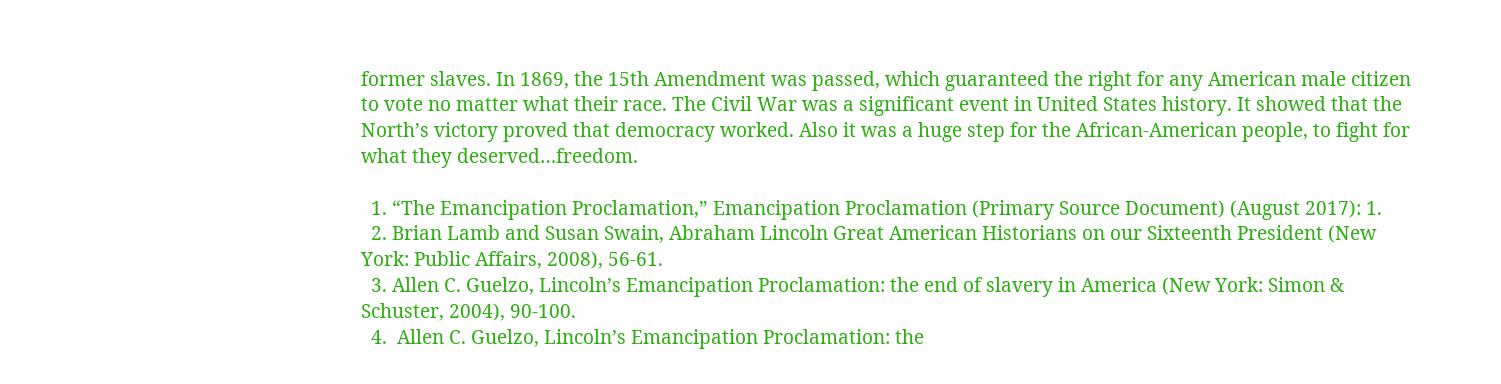former slaves. In 1869, the 15th Amendment was passed, which guaranteed the right for any American male citizen to vote no matter what their race. The Civil War was a significant event in United States history. It showed that the North’s victory proved that democracy worked. Also it was a huge step for the African-American people, to fight for what they deserved…freedom.

  1. “The Emancipation Proclamation,” Emancipation Proclamation (Primary Source Document) (August 2017): 1.
  2. Brian Lamb and Susan Swain, Abraham Lincoln Great American Historians on our Sixteenth President (New York: Public Affairs, 2008), 56-61.
  3. Allen C. Guelzo, Lincoln’s Emancipation Proclamation: the end of slavery in America (New York: Simon & Schuster, 2004), 90-100.
  4.  Allen C. Guelzo, Lincoln’s Emancipation Proclamation: the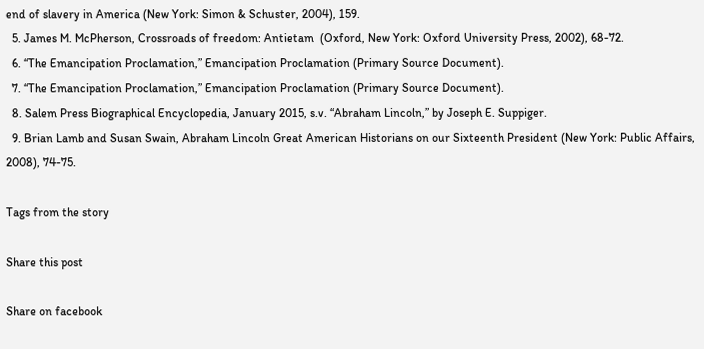end of slavery in America (New York: Simon & Schuster, 2004), 159.
  5. James M. McPherson, Crossroads of freedom: Antietam  (Oxford, New York: Oxford University Press, 2002), 68-72.
  6. “The Emancipation Proclamation,” Emancipation Proclamation (Primary Source Document).
  7. “The Emancipation Proclamation,” Emancipation Proclamation (Primary Source Document).
  8. Salem Press Biographical Encyclopedia, January 2015, s.v. “Abraham Lincoln,” by Joseph E. Suppiger.
  9. Brian Lamb and Susan Swain, Abraham Lincoln Great American Historians on our Sixteenth President (New York: Public Affairs, 2008), 74-75.

Tags from the story

Share this post

Share on facebook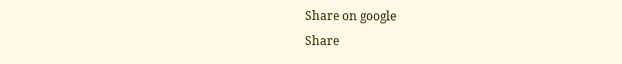Share on google
Share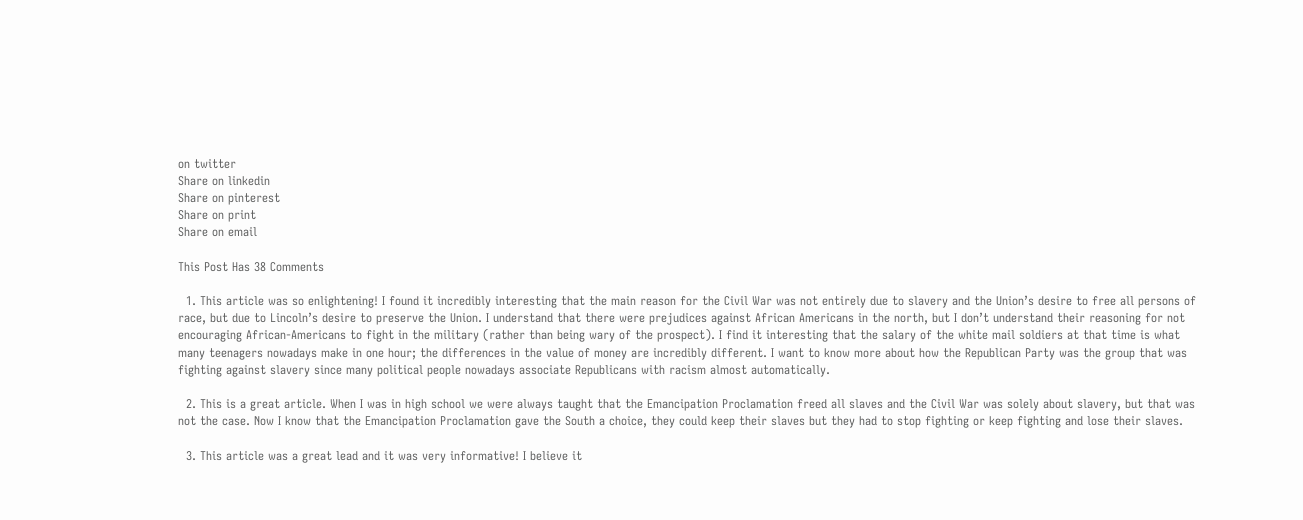on twitter
Share on linkedin
Share on pinterest
Share on print
Share on email

This Post Has 38 Comments

  1. This article was so enlightening! I found it incredibly interesting that the main reason for the Civil War was not entirely due to slavery and the Union’s desire to free all persons of race, but due to Lincoln’s desire to preserve the Union. I understand that there were prejudices against African Americans in the north, but I don’t understand their reasoning for not encouraging African-Americans to fight in the military (rather than being wary of the prospect). I find it interesting that the salary of the white mail soldiers at that time is what many teenagers nowadays make in one hour; the differences in the value of money are incredibly different. I want to know more about how the Republican Party was the group that was fighting against slavery since many political people nowadays associate Republicans with racism almost automatically.

  2. This is a great article. When I was in high school we were always taught that the Emancipation Proclamation freed all slaves and the Civil War was solely about slavery, but that was not the case. Now I know that the Emancipation Proclamation gave the South a choice, they could keep their slaves but they had to stop fighting or keep fighting and lose their slaves.

  3. This article was a great lead and it was very informative! I believe it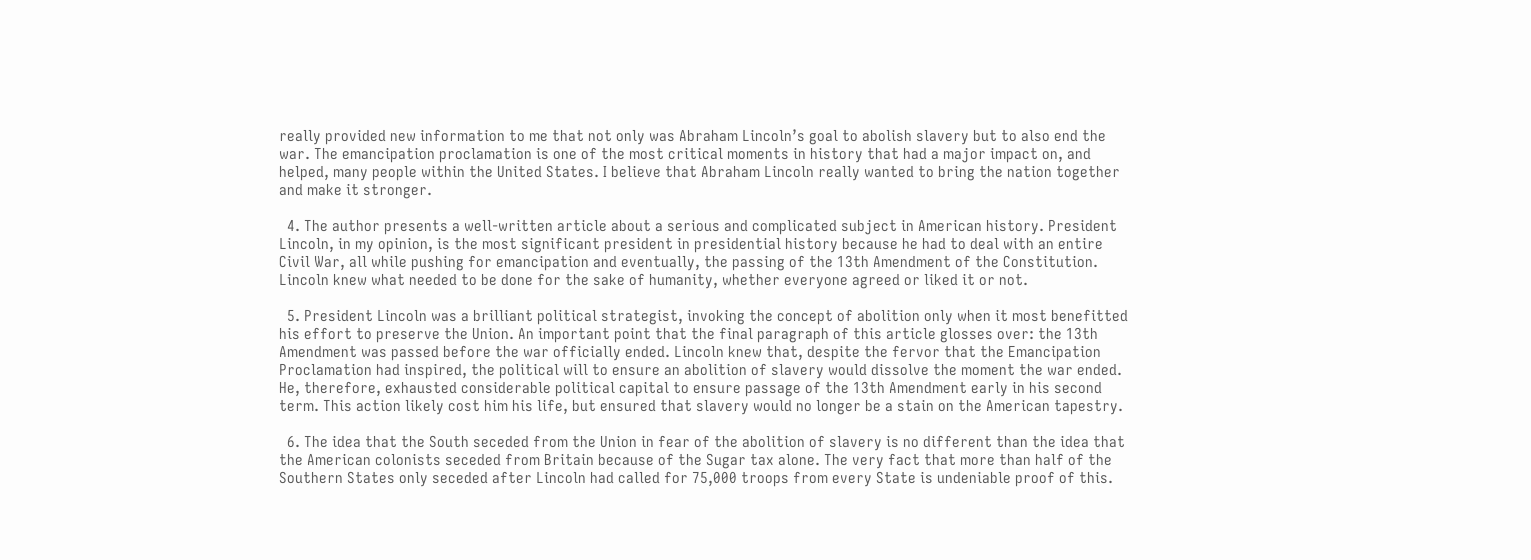really provided new information to me that not only was Abraham Lincoln’s goal to abolish slavery but to also end the war. The emancipation proclamation is one of the most critical moments in history that had a major impact on, and helped, many people within the United States. I believe that Abraham Lincoln really wanted to bring the nation together and make it stronger.

  4. The author presents a well-written article about a serious and complicated subject in American history. President Lincoln, in my opinion, is the most significant president in presidential history because he had to deal with an entire Civil War, all while pushing for emancipation and eventually, the passing of the 13th Amendment of the Constitution. Lincoln knew what needed to be done for the sake of humanity, whether everyone agreed or liked it or not.

  5. President Lincoln was a brilliant political strategist, invoking the concept of abolition only when it most benefitted his effort to preserve the Union. An important point that the final paragraph of this article glosses over: the 13th Amendment was passed before the war officially ended. Lincoln knew that, despite the fervor that the Emancipation Proclamation had inspired, the political will to ensure an abolition of slavery would dissolve the moment the war ended. He, therefore, exhausted considerable political capital to ensure passage of the 13th Amendment early in his second term. This action likely cost him his life, but ensured that slavery would no longer be a stain on the American tapestry.

  6. The idea that the South seceded from the Union in fear of the abolition of slavery is no different than the idea that the American colonists seceded from Britain because of the Sugar tax alone. The very fact that more than half of the Southern States only seceded after Lincoln had called for 75,000 troops from every State is undeniable proof of this.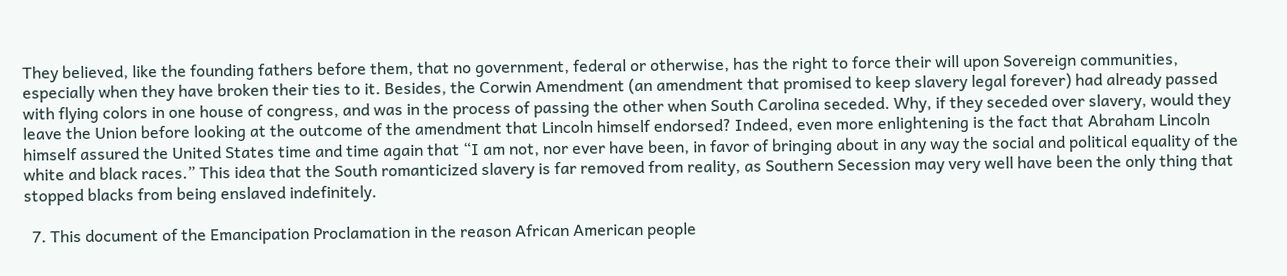They believed, like the founding fathers before them, that no government, federal or otherwise, has the right to force their will upon Sovereign communities, especially when they have broken their ties to it. Besides, the Corwin Amendment (an amendment that promised to keep slavery legal forever) had already passed with flying colors in one house of congress, and was in the process of passing the other when South Carolina seceded. Why, if they seceded over slavery, would they leave the Union before looking at the outcome of the amendment that Lincoln himself endorsed? Indeed, even more enlightening is the fact that Abraham Lincoln himself assured the United States time and time again that “I am not, nor ever have been, in favor of bringing about in any way the social and political equality of the white and black races.” This idea that the South romanticized slavery is far removed from reality, as Southern Secession may very well have been the only thing that stopped blacks from being enslaved indefinitely.

  7. This document of the Emancipation Proclamation in the reason African American people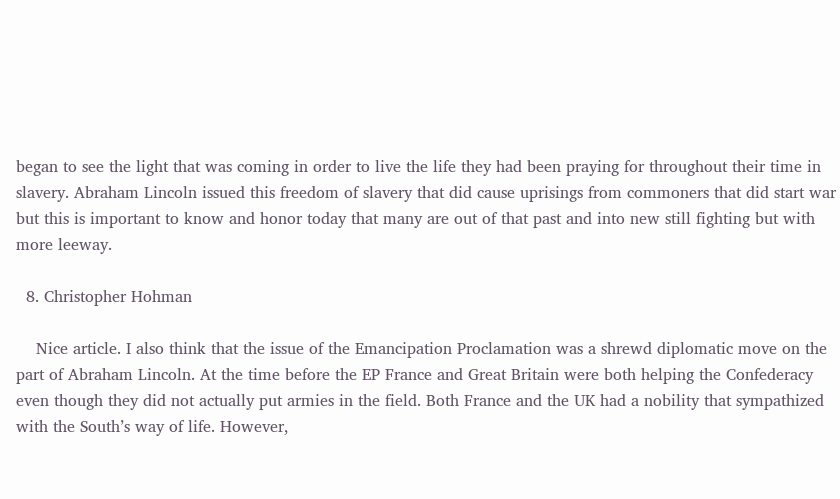began to see the light that was coming in order to live the life they had been praying for throughout their time in slavery. Abraham Lincoln issued this freedom of slavery that did cause uprisings from commoners that did start war but this is important to know and honor today that many are out of that past and into new still fighting but with more leeway.

  8. Christopher Hohman

    Nice article. I also think that the issue of the Emancipation Proclamation was a shrewd diplomatic move on the part of Abraham Lincoln. At the time before the EP France and Great Britain were both helping the Confederacy even though they did not actually put armies in the field. Both France and the UK had a nobility that sympathized with the South’s way of life. However,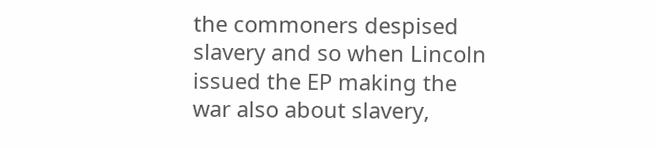the commoners despised slavery and so when Lincoln issued the EP making the war also about slavery,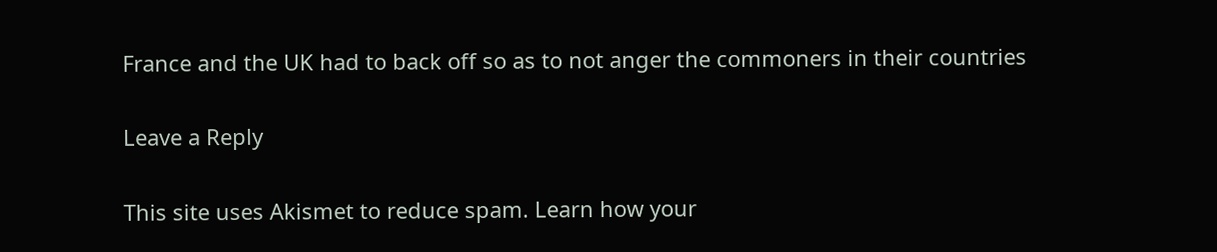France and the UK had to back off so as to not anger the commoners in their countries

Leave a Reply

This site uses Akismet to reduce spam. Learn how your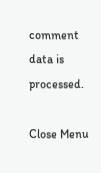comment data is processed.

Close Menu